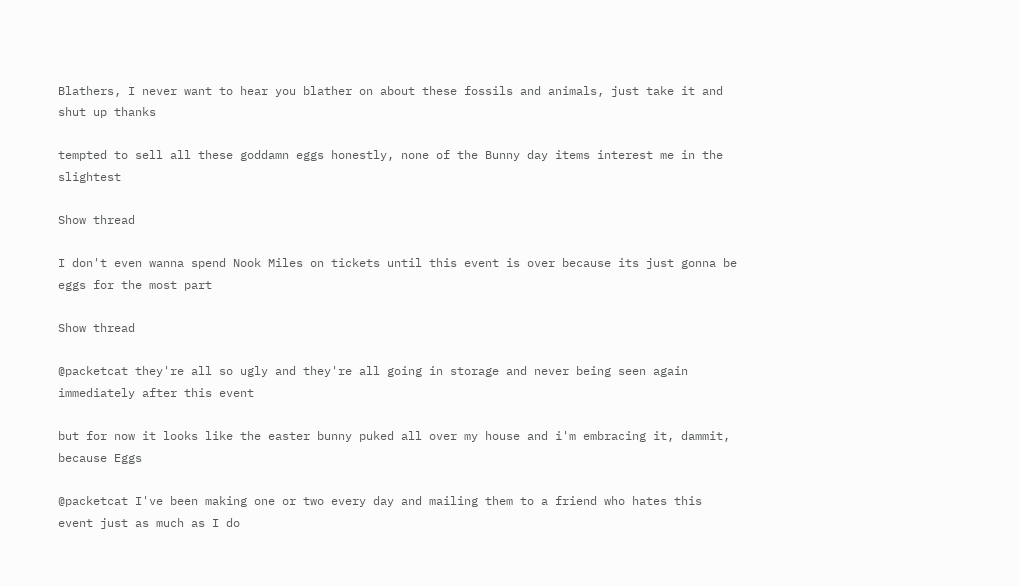Blathers, I never want to hear you blather on about these fossils and animals, just take it and shut up thanks

tempted to sell all these goddamn eggs honestly, none of the Bunny day items interest me in the slightest

Show thread

I don't even wanna spend Nook Miles on tickets until this event is over because its just gonna be eggs for the most part

Show thread

@packetcat they're all so ugly and they're all going in storage and never being seen again immediately after this event

but for now it looks like the easter bunny puked all over my house and i'm embracing it, dammit, because Eggs

@packetcat I've been making one or two every day and mailing them to a friend who hates this event just as much as I do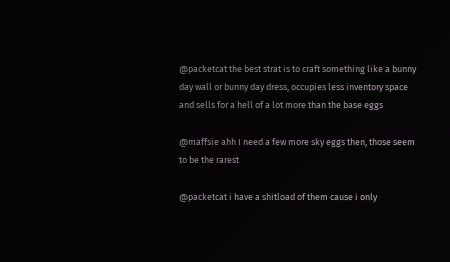@packetcat the best strat is to craft something like a bunny day wall or bunny day dress, occupies less inventory space and sells for a hell of a lot more than the base eggs

@maffsie ahh I need a few more sky eggs then, those seem to be the rarest

@packetcat i have a shitload of them cause i only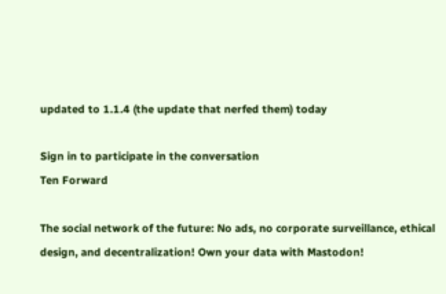updated to 1.1.4 (the update that nerfed them) today

Sign in to participate in the conversation
Ten Forward

The social network of the future: No ads, no corporate surveillance, ethical design, and decentralization! Own your data with Mastodon!